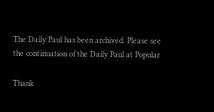The Daily Paul has been archived. Please see the continuation of the Daily Paul at Popular

Thank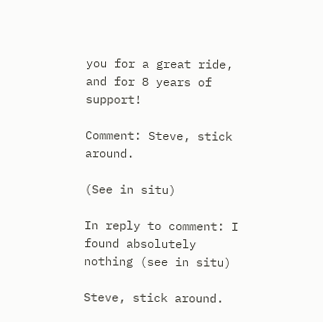you for a great ride, and for 8 years of support!

Comment: Steve, stick around.

(See in situ)

In reply to comment: I found absolutely nothing (see in situ)

Steve, stick around.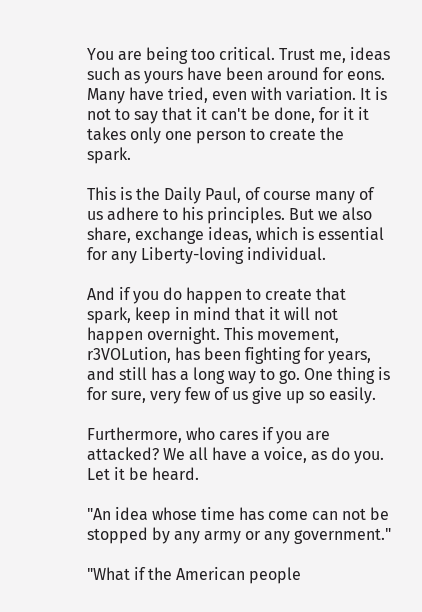You are being too critical. Trust me, ideas such as yours have been around for eons. Many have tried, even with variation. It is not to say that it can't be done, for it it takes only one person to create the spark.

This is the Daily Paul, of course many of us adhere to his principles. But we also share, exchange ideas, which is essential for any Liberty-loving individual.

And if you do happen to create that spark, keep in mind that it will not happen overnight. This movement, r3VOLution, has been fighting for years, and still has a long way to go. One thing is for sure, very few of us give up so easily.

Furthermore, who cares if you are attacked? We all have a voice, as do you. Let it be heard.

"An idea whose time has come can not be stopped by any army or any government."

"What if the American people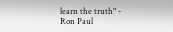learn the truth" - Ron Paul